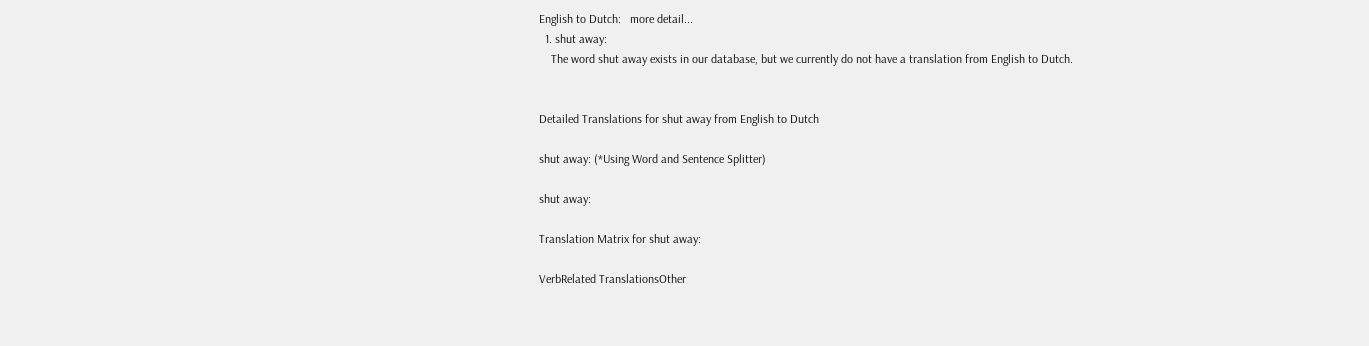English to Dutch:   more detail...
  1. shut away:
    The word shut away exists in our database, but we currently do not have a translation from English to Dutch.


Detailed Translations for shut away from English to Dutch

shut away: (*Using Word and Sentence Splitter)

shut away:

Translation Matrix for shut away:

VerbRelated TranslationsOther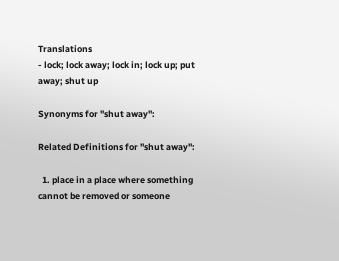Translations
- lock; lock away; lock in; lock up; put away; shut up

Synonyms for "shut away":

Related Definitions for "shut away":

  1. place in a place where something cannot be removed or someone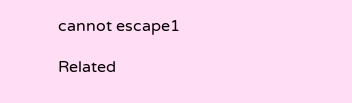cannot escape1

Related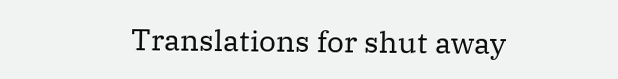Translations for shut away